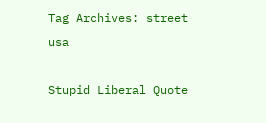Tag Archives: street usa

Stupid Liberal Quote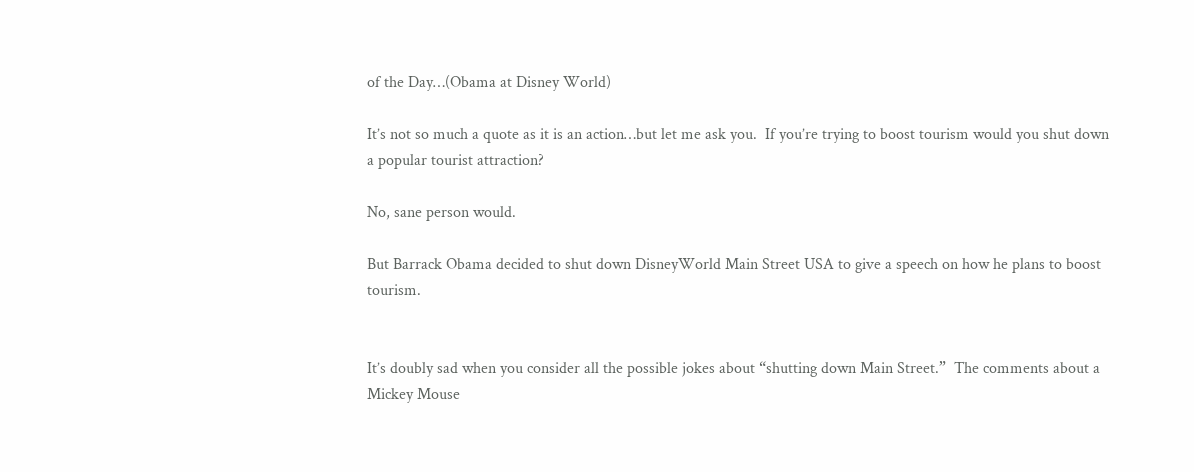of the Day…(Obama at Disney World)

It’s not so much a quote as it is an action…but let me ask you.  If you’re trying to boost tourism would you shut down a popular tourist attraction?

No, sane person would.

But Barrack Obama decided to shut down DisneyWorld Main Street USA to give a speech on how he plans to boost tourism.


It’s doubly sad when you consider all the possible jokes about “shutting down Main Street.”  The comments about a Mickey Mouse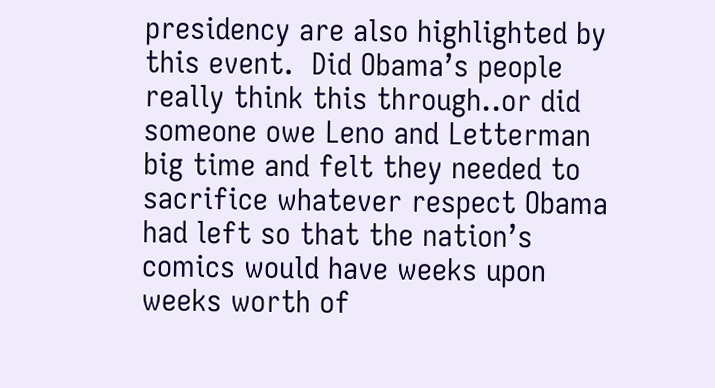presidency are also highlighted by this event.  Did Obama’s people really think this through..or did someone owe Leno and Letterman big time and felt they needed to sacrifice whatever respect Obama had left so that the nation’s comics would have weeks upon weeks worth of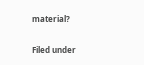material?


Filed under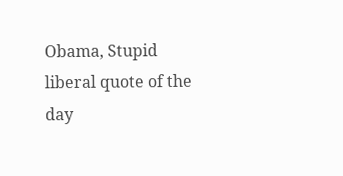Obama, Stupid liberal quote of the day